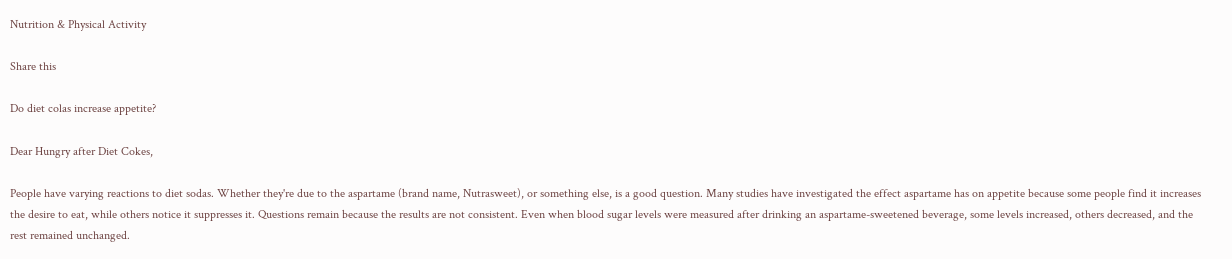Nutrition & Physical Activity

Share this

Do diet colas increase appetite?

Dear Hungry after Diet Cokes,

People have varying reactions to diet sodas. Whether they're due to the aspartame (brand name, Nutrasweet), or something else, is a good question. Many studies have investigated the effect aspartame has on appetite because some people find it increases the desire to eat, while others notice it suppresses it. Questions remain because the results are not consistent. Even when blood sugar levels were measured after drinking an aspartame-sweetened beverage, some levels increased, others decreased, and the rest remained unchanged.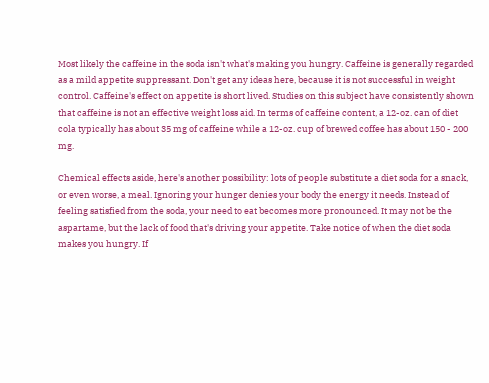Most likely the caffeine in the soda isn't what's making you hungry. Caffeine is generally regarded as a mild appetite suppressant. Don't get any ideas here, because it is not successful in weight control. Caffeine's effect on appetite is short lived. Studies on this subject have consistently shown that caffeine is not an effective weight loss aid. In terms of caffeine content, a 12-oz. can of diet cola typically has about 35 mg of caffeine while a 12-oz. cup of brewed coffee has about 150 - 200 mg.

Chemical effects aside, here's another possibility: lots of people substitute a diet soda for a snack, or even worse, a meal. Ignoring your hunger denies your body the energy it needs. Instead of feeling satisfied from the soda, your need to eat becomes more pronounced. It may not be the aspartame, but the lack of food that's driving your appetite. Take notice of when the diet soda makes you hungry. If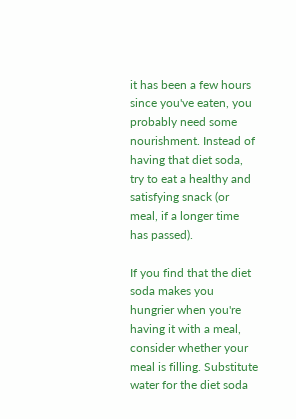it has been a few hours since you've eaten, you probably need some nourishment. Instead of having that diet soda, try to eat a healthy and satisfying snack (or meal, if a longer time has passed).

If you find that the diet soda makes you hungrier when you're having it with a meal, consider whether your meal is filling. Substitute water for the diet soda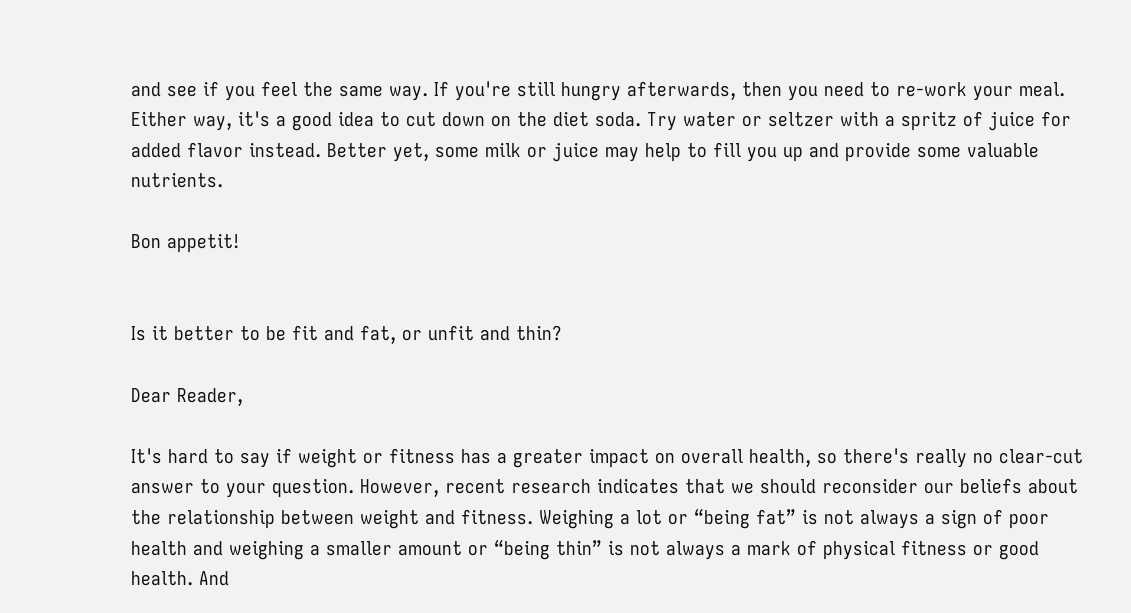and see if you feel the same way. If you're still hungry afterwards, then you need to re-work your meal. Either way, it's a good idea to cut down on the diet soda. Try water or seltzer with a spritz of juice for added flavor instead. Better yet, some milk or juice may help to fill you up and provide some valuable nutrients.

Bon appetit!


Is it better to be fit and fat, or unfit and thin?

Dear Reader,

It's hard to say if weight or fitness has a greater impact on overall health, so there's really no clear-cut answer to your question. However, recent research indicates that we should reconsider our beliefs about the relationship between weight and fitness. Weighing a lot or “being fat” is not always a sign of poor health and weighing a smaller amount or “being thin” is not always a mark of physical fitness or good health. And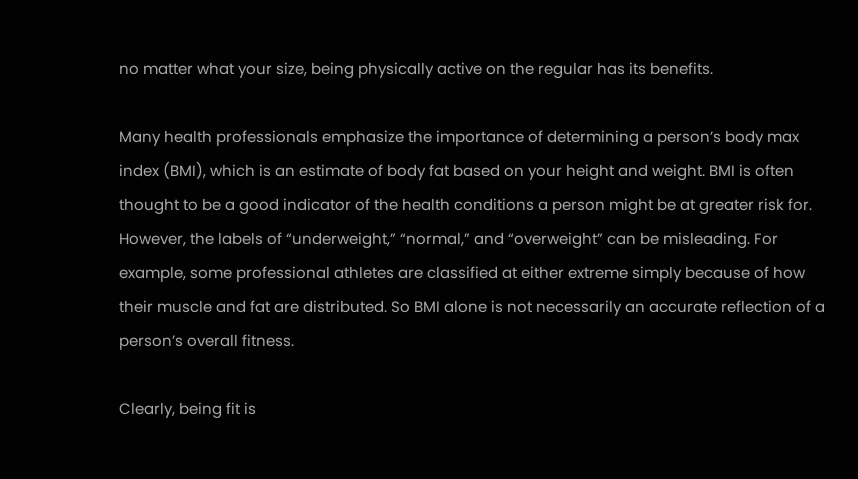no matter what your size, being physically active on the regular has its benefits.

Many health professionals emphasize the importance of determining a person’s body max index (BMI), which is an estimate of body fat based on your height and weight. BMI is often thought to be a good indicator of the health conditions a person might be at greater risk for. However, the labels of “underweight,” “normal,” and “overweight” can be misleading. For example, some professional athletes are classified at either extreme simply because of how their muscle and fat are distributed. So BMI alone is not necessarily an accurate reflection of a person’s overall fitness.

Clearly, being fit is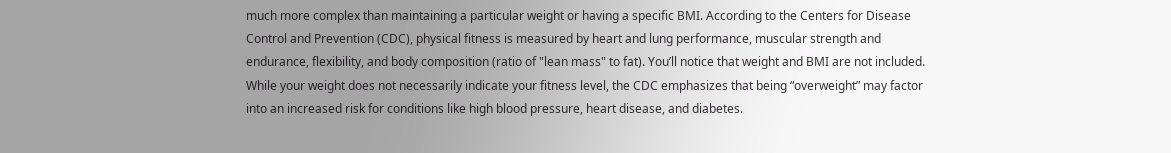much more complex than maintaining a particular weight or having a specific BMI. According to the Centers for Disease Control and Prevention (CDC), physical fitness is measured by heart and lung performance, muscular strength and endurance, flexibility, and body composition (ratio of "lean mass" to fat). You’ll notice that weight and BMI are not included. While your weight does not necessarily indicate your fitness level, the CDC emphasizes that being “overweight” may factor into an increased risk for conditions like high blood pressure, heart disease, and diabetes.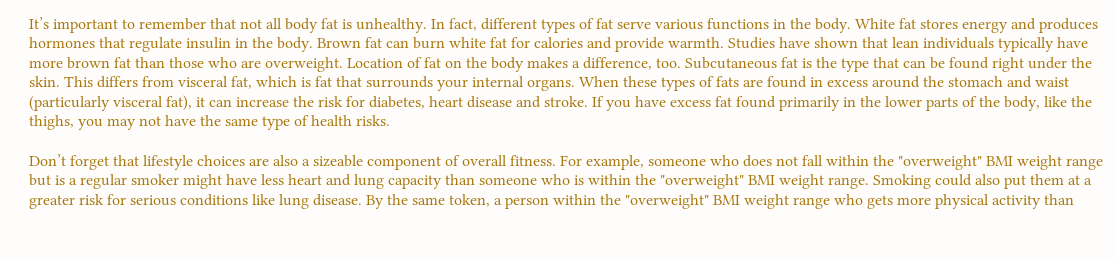It’s important to remember that not all body fat is unhealthy. In fact, different types of fat serve various functions in the body. White fat stores energy and produces hormones that regulate insulin in the body. Brown fat can burn white fat for calories and provide warmth. Studies have shown that lean individuals typically have more brown fat than those who are overweight. Location of fat on the body makes a difference, too. Subcutaneous fat is the type that can be found right under the skin. This differs from visceral fat, which is fat that surrounds your internal organs. When these types of fats are found in excess around the stomach and waist (particularly visceral fat), it can increase the risk for diabetes, heart disease and stroke. If you have excess fat found primarily in the lower parts of the body, like the thighs, you may not have the same type of health risks.

Don’t forget that lifestyle choices are also a sizeable component of overall fitness. For example, someone who does not fall within the "overweight" BMI weight range but is a regular smoker might have less heart and lung capacity than someone who is within the "overweight" BMI weight range. Smoking could also put them at a greater risk for serious conditions like lung disease. By the same token, a person within the "overweight" BMI weight range who gets more physical activity than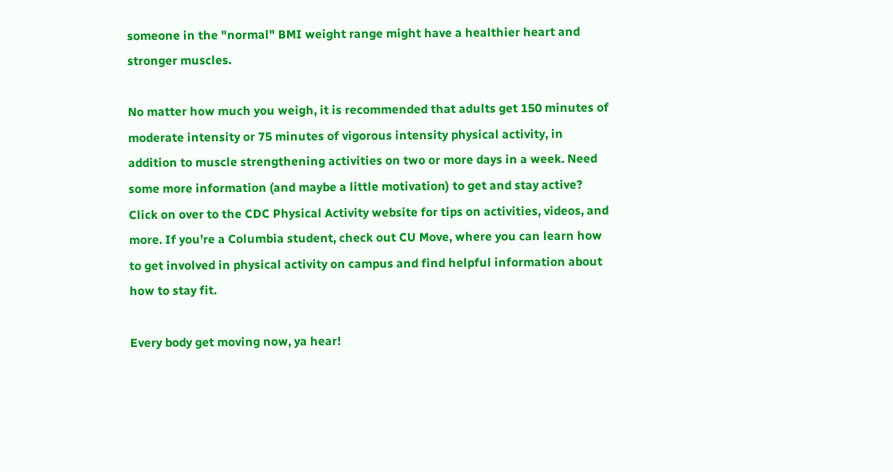someone in the "normal" BMI weight range might have a healthier heart and stronger muscles.

No matter how much you weigh, it is recommended that adults get 150 minutes of moderate intensity or 75 minutes of vigorous intensity physical activity, in addition to muscle strengthening activities on two or more days in a week. Need some more information (and maybe a little motivation) to get and stay active? Click on over to the CDC Physical Activity website for tips on activities, videos, and more. If you’re a Columbia student, check out CU Move, where you can learn how to get involved in physical activity on campus and find helpful information about how to stay fit.

Every body get moving now, ya hear!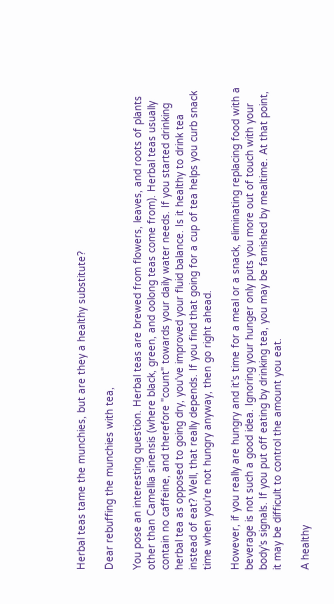Herbal teas tame the munchies, but are they a healthy substitute?

Dear rebuffing the munchies with tea,

You pose an interesting question. Herbal teas are brewed from flowers, leaves, and roots of plants other than Camellia sinensis (where black, green, and oolong teas come from). Herbal teas usually contain no caffeine, and therefore "count" towards your daily water needs. If you started drinking herbal tea as opposed to going dry, you've improved your fluid balance. Is it healthy to drink tea instead of eat? Well, that really depends. If you find that going for a cup of tea helps you curb snack time when you're not hungry anyway, then go right ahead.

However, if you really are hungry and it's time for a meal or a snack, eliminating replacing food with a beverage is not such a good idea. Ignoring your hunger only puts you more out of touch with your body's signals. If you put off eating by drinking tea, you may be famished by mealtime. At that point, it may be difficult to control the amount you eat.

A healthy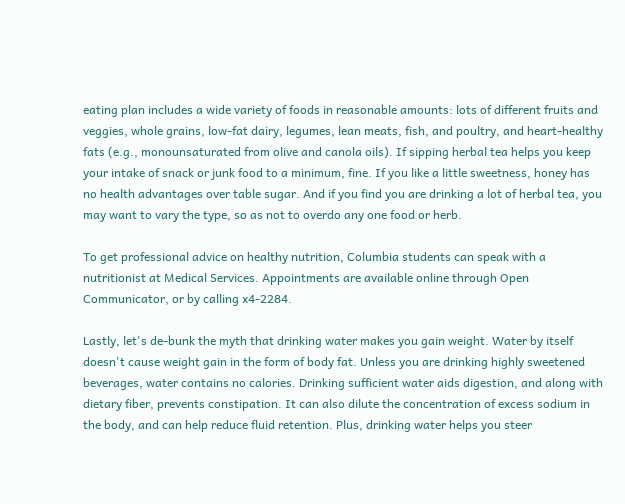eating plan includes a wide variety of foods in reasonable amounts: lots of different fruits and veggies, whole grains, low-fat dairy, legumes, lean meats, fish, and poultry, and heart-healthy fats (e.g., monounsaturated from olive and canola oils). If sipping herbal tea helps you keep your intake of snack or junk food to a minimum, fine. If you like a little sweetness, honey has no health advantages over table sugar. And if you find you are drinking a lot of herbal tea, you may want to vary the type, so as not to overdo any one food or herb.

To get professional advice on healthy nutrition, Columbia students can speak with a nutritionist at Medical Services. Appointments are available online through Open Communicator, or by calling x4-2284.

Lastly, let's de-bunk the myth that drinking water makes you gain weight. Water by itself doesn't cause weight gain in the form of body fat. Unless you are drinking highly sweetened beverages, water contains no calories. Drinking sufficient water aids digestion, and along with dietary fiber, prevents constipation. It can also dilute the concentration of excess sodium in the body, and can help reduce fluid retention. Plus, drinking water helps you steer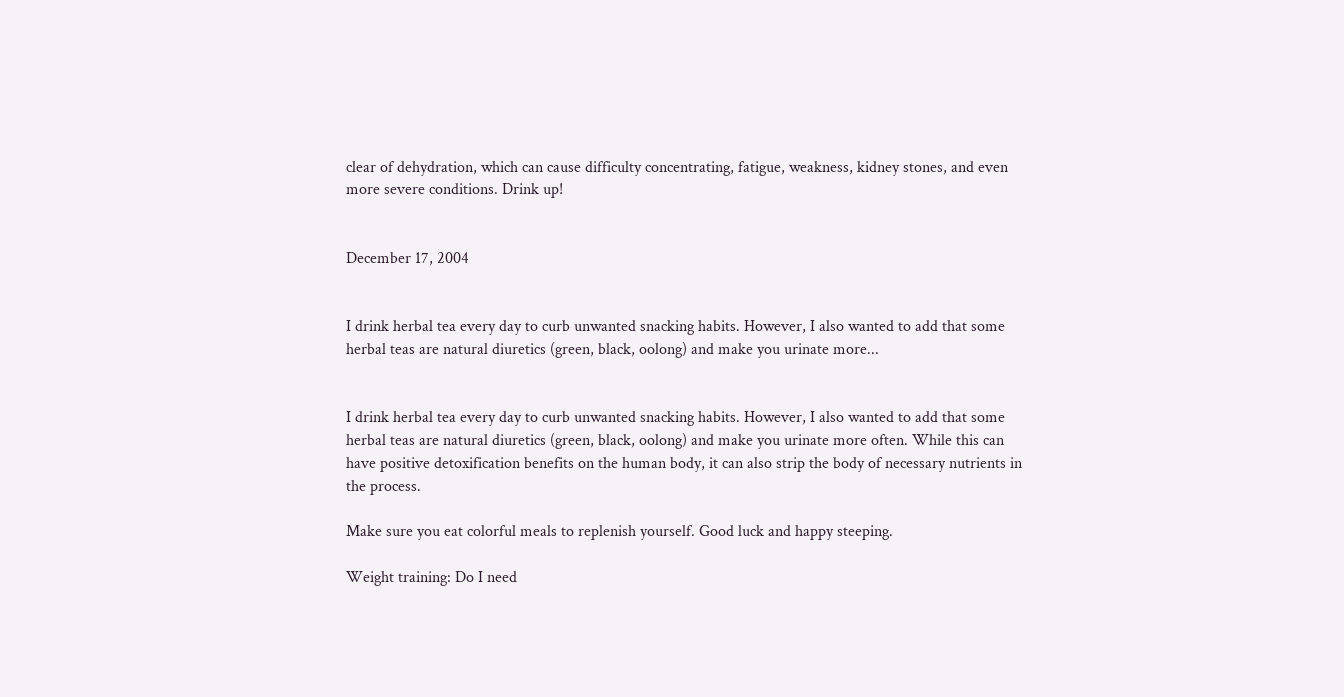clear of dehydration, which can cause difficulty concentrating, fatigue, weakness, kidney stones, and even more severe conditions. Drink up!


December 17, 2004


I drink herbal tea every day to curb unwanted snacking habits. However, I also wanted to add that some herbal teas are natural diuretics (green, black, oolong) and make you urinate more...


I drink herbal tea every day to curb unwanted snacking habits. However, I also wanted to add that some herbal teas are natural diuretics (green, black, oolong) and make you urinate more often. While this can have positive detoxification benefits on the human body, it can also strip the body of necessary nutrients in the process.

Make sure you eat colorful meals to replenish yourself. Good luck and happy steeping.

Weight training: Do I need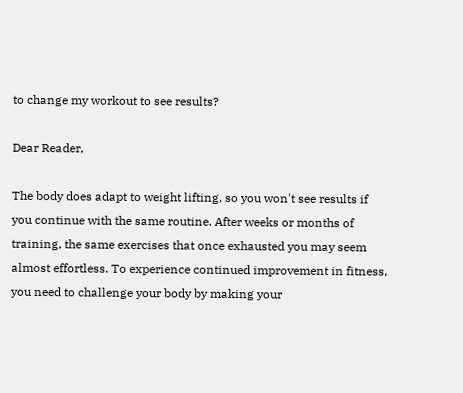to change my workout to see results?

Dear Reader,

The body does adapt to weight lifting, so you won't see results if you continue with the same routine. After weeks or months of training, the same exercises that once exhausted you may seem almost effortless. To experience continued improvement in fitness, you need to challenge your body by making your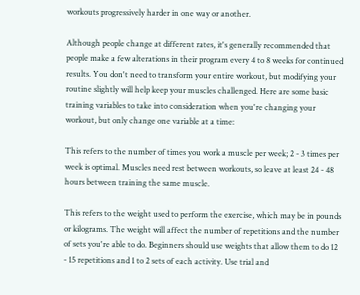workouts progressively harder in one way or another.

Although people change at different rates, it's generally recommended that people make a few alterations in their program every 4 to 8 weeks for continued results. You don't need to transform your entire workout, but modifying your routine slightly will help keep your muscles challenged. Here are some basic training variables to take into consideration when you're changing your workout, but only change one variable at a time:

This refers to the number of times you work a muscle per week; 2 - 3 times per week is optimal. Muscles need rest between workouts, so leave at least 24 - 48 hours between training the same muscle.

This refers to the weight used to perform the exercise, which may be in pounds or kilograms. The weight will affect the number of repetitions and the number of sets you're able to do. Beginners should use weights that allow them to do 12 - 15 repetitions and 1 to 2 sets of each activity. Use trial and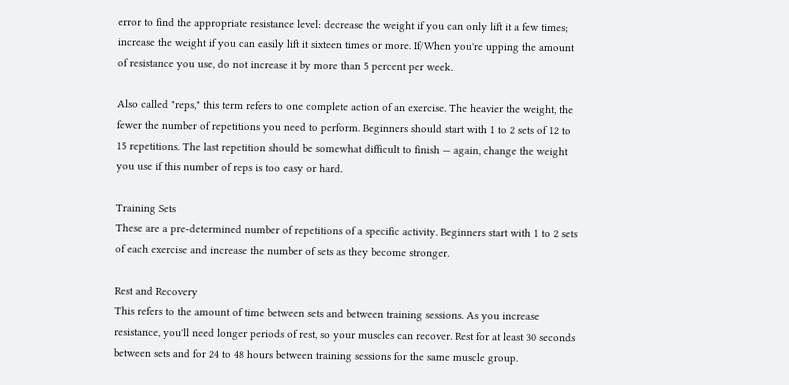error to find the appropriate resistance level: decrease the weight if you can only lift it a few times; increase the weight if you can easily lift it sixteen times or more. If/When you're upping the amount of resistance you use, do not increase it by more than 5 percent per week.

Also called "reps," this term refers to one complete action of an exercise. The heavier the weight, the fewer the number of repetitions you need to perform. Beginners should start with 1 to 2 sets of 12 to 15 repetitions. The last repetition should be somewhat difficult to finish — again, change the weight you use if this number of reps is too easy or hard.

Training Sets
These are a pre-determined number of repetitions of a specific activity. Beginners start with 1 to 2 sets of each exercise and increase the number of sets as they become stronger.

Rest and Recovery
This refers to the amount of time between sets and between training sessions. As you increase resistance, you'll need longer periods of rest, so your muscles can recover. Rest for at least 30 seconds between sets and for 24 to 48 hours between training sessions for the same muscle group.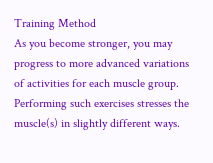Training Method
As you become stronger, you may progress to more advanced variations of activities for each muscle group. Performing such exercises stresses the muscle(s) in slightly different ways.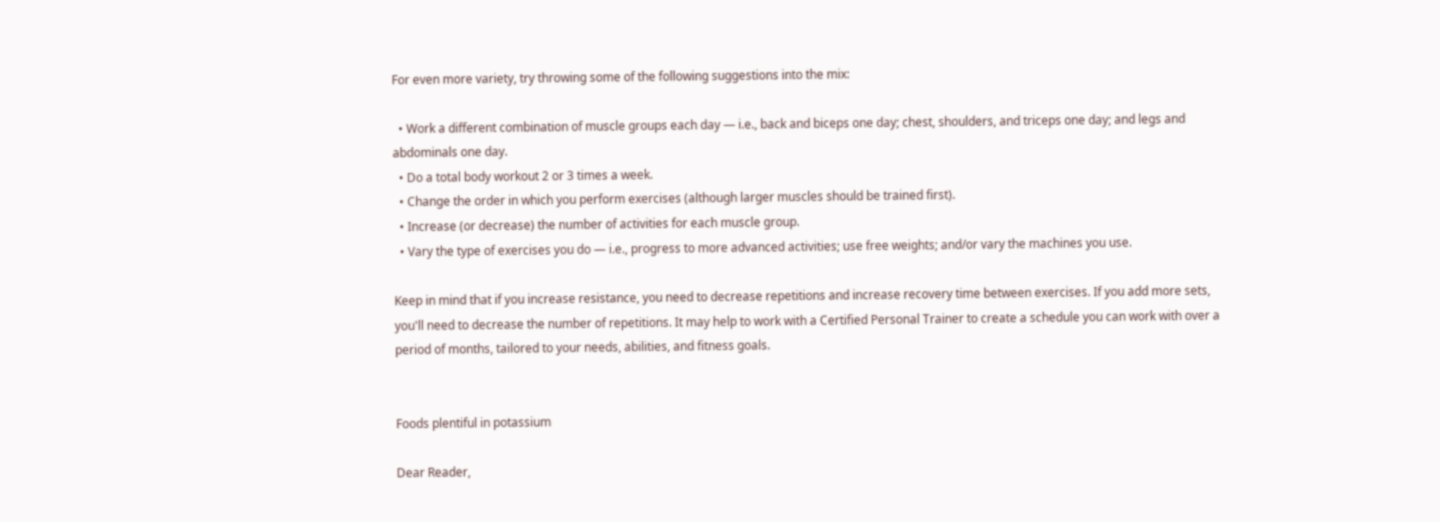For even more variety, try throwing some of the following suggestions into the mix:

  • Work a different combination of muscle groups each day — i.e., back and biceps one day; chest, shoulders, and triceps one day; and legs and abdominals one day.
  • Do a total body workout 2 or 3 times a week.
  • Change the order in which you perform exercises (although larger muscles should be trained first).
  • Increase (or decrease) the number of activities for each muscle group.
  • Vary the type of exercises you do — i.e., progress to more advanced activities; use free weights; and/or vary the machines you use.

Keep in mind that if you increase resistance, you need to decrease repetitions and increase recovery time between exercises. If you add more sets, you'll need to decrease the number of repetitions. It may help to work with a Certified Personal Trainer to create a schedule you can work with over a period of months, tailored to your needs, abilities, and fitness goals.


Foods plentiful in potassium

Dear Reader,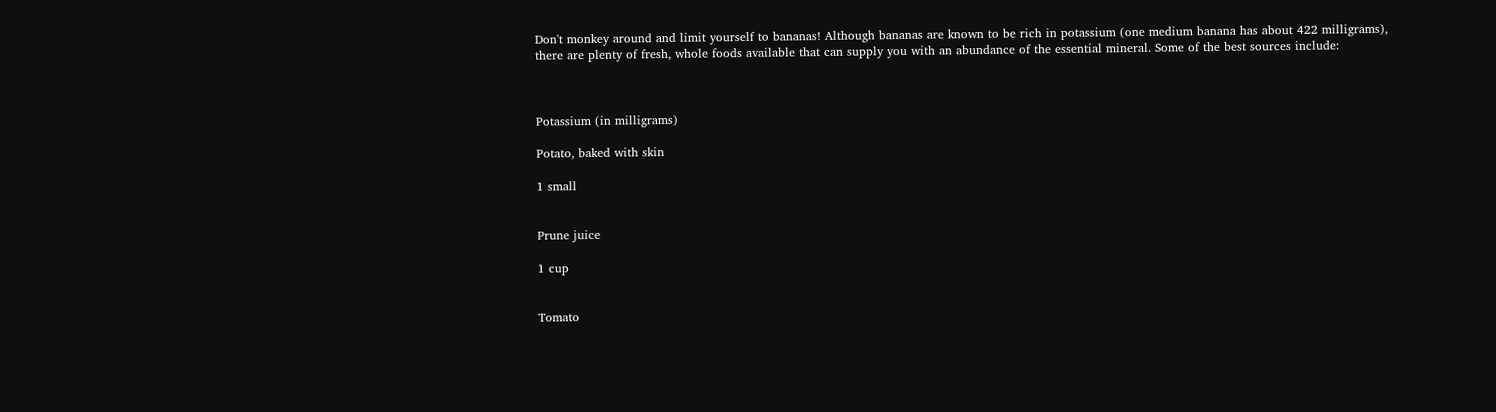Don't monkey around and limit yourself to bananas! Although bananas are known to be rich in potassium (one medium banana has about 422 milligrams), there are plenty of fresh, whole foods available that can supply you with an abundance of the essential mineral. Some of the best sources include:



Potassium (in milligrams)

Potato, baked with skin

1 small


Prune juice

1 cup


Tomato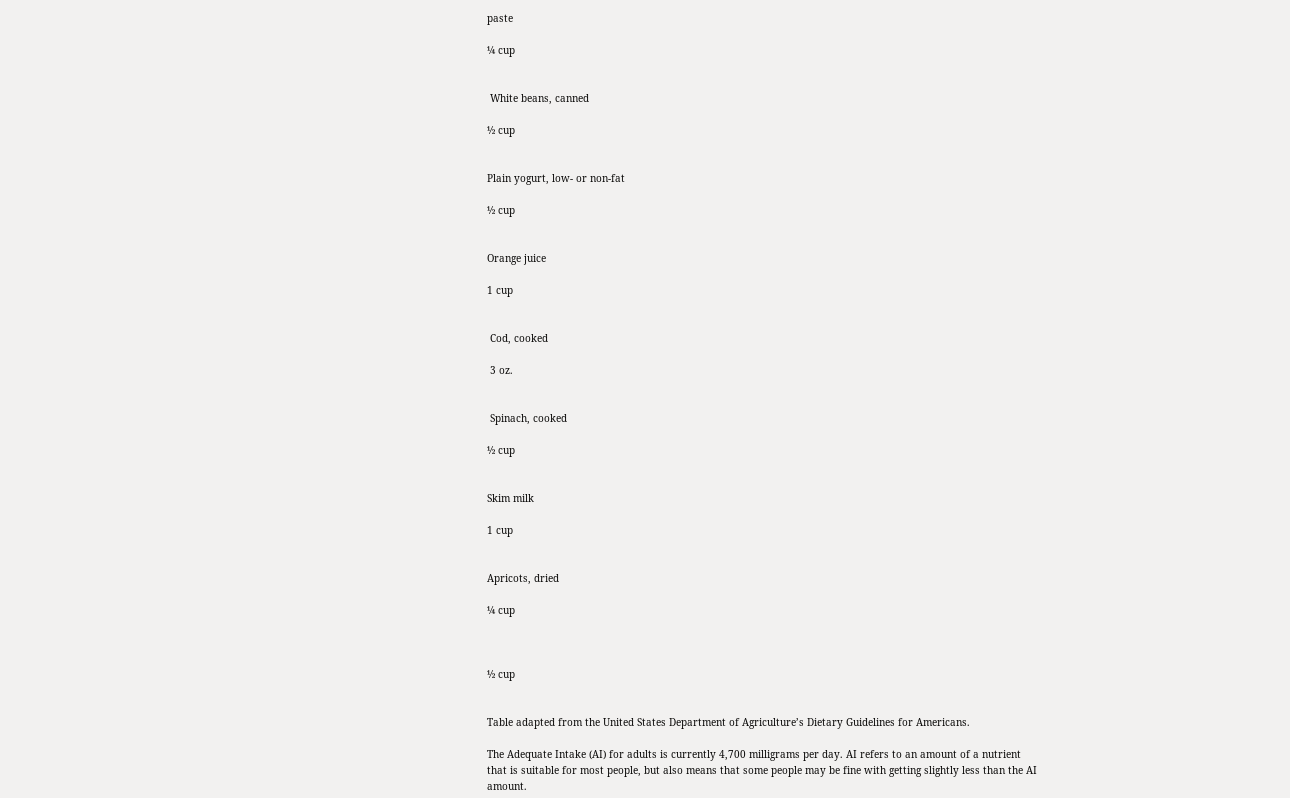paste

¼ cup


 White beans, canned

½ cup


Plain yogurt, low- or non-fat

½ cup


Orange juice

1 cup


 Cod, cooked

 3 oz.


 Spinach, cooked

½ cup


Skim milk

1 cup


Apricots, dried

¼ cup



½ cup


Table adapted from the United States Department of Agriculture’s Dietary Guidelines for Americans.

The Adequate Intake (AI) for adults is currently 4,700 milligrams per day. AI refers to an amount of a nutrient that is suitable for most people, but also means that some people may be fine with getting slightly less than the AI amount.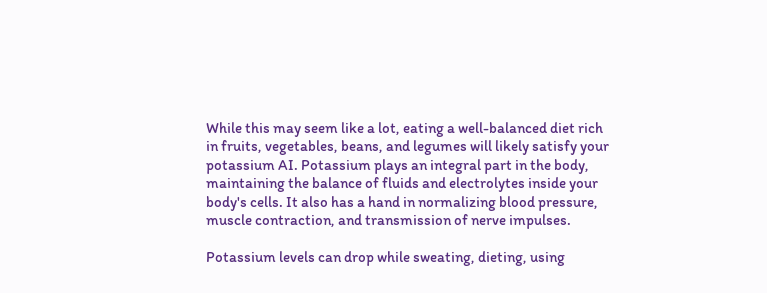While this may seem like a lot, eating a well-balanced diet rich in fruits, vegetables, beans, and legumes will likely satisfy your potassium AI. Potassium plays an integral part in the body, maintaining the balance of fluids and electrolytes inside your body's cells. It also has a hand in normalizing blood pressure, muscle contraction, and transmission of nerve impulses.

Potassium levels can drop while sweating, dieting, using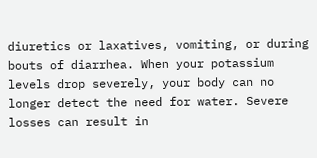diuretics or laxatives, vomiting, or during bouts of diarrhea. When your potassium levels drop severely, your body can no longer detect the need for water. Severe losses can result in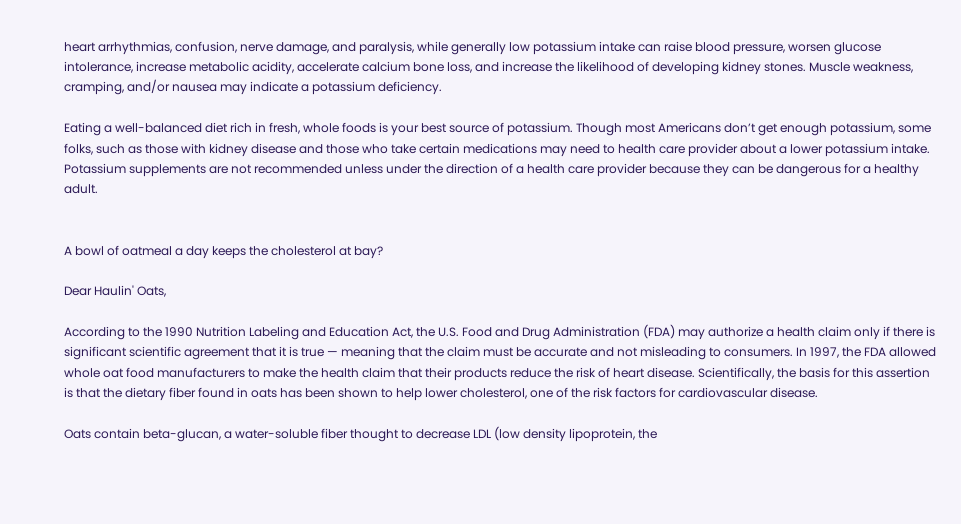heart arrhythmias, confusion, nerve damage, and paralysis, while generally low potassium intake can raise blood pressure, worsen glucose intolerance, increase metabolic acidity, accelerate calcium bone loss, and increase the likelihood of developing kidney stones. Muscle weakness, cramping, and/or nausea may indicate a potassium deficiency.

Eating a well-balanced diet rich in fresh, whole foods is your best source of potassium. Though most Americans don’t get enough potassium, some folks, such as those with kidney disease and those who take certain medications may need to health care provider about a lower potassium intake.  Potassium supplements are not recommended unless under the direction of a health care provider because they can be dangerous for a healthy adult.


A bowl of oatmeal a day keeps the cholesterol at bay?

Dear Haulin' Oats,

According to the 1990 Nutrition Labeling and Education Act, the U.S. Food and Drug Administration (FDA) may authorize a health claim only if there is significant scientific agreement that it is true — meaning that the claim must be accurate and not misleading to consumers. In 1997, the FDA allowed whole oat food manufacturers to make the health claim that their products reduce the risk of heart disease. Scientifically, the basis for this assertion is that the dietary fiber found in oats has been shown to help lower cholesterol, one of the risk factors for cardiovascular disease.

Oats contain beta-glucan, a water-soluble fiber thought to decrease LDL (low density lipoprotein, the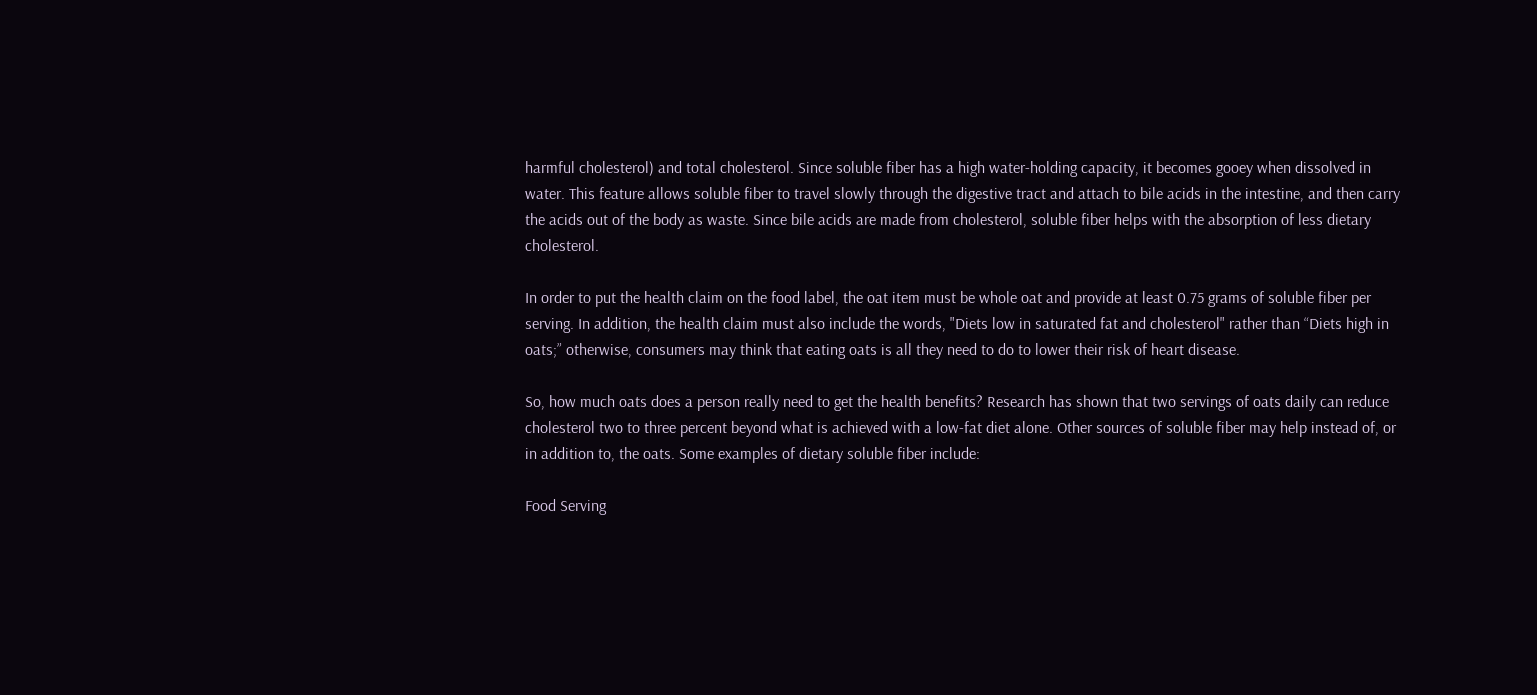harmful cholesterol) and total cholesterol. Since soluble fiber has a high water-holding capacity, it becomes gooey when dissolved in water. This feature allows soluble fiber to travel slowly through the digestive tract and attach to bile acids in the intestine, and then carry the acids out of the body as waste. Since bile acids are made from cholesterol, soluble fiber helps with the absorption of less dietary cholesterol.

In order to put the health claim on the food label, the oat item must be whole oat and provide at least 0.75 grams of soluble fiber per serving. In addition, the health claim must also include the words, "Diets low in saturated fat and cholesterol" rather than “Diets high in oats;” otherwise, consumers may think that eating oats is all they need to do to lower their risk of heart disease.

So, how much oats does a person really need to get the health benefits? Research has shown that two servings of oats daily can reduce cholesterol two to three percent beyond what is achieved with a low-fat diet alone. Other sources of soluble fiber may help instead of, or in addition to, the oats. Some examples of dietary soluble fiber include:

Food Serving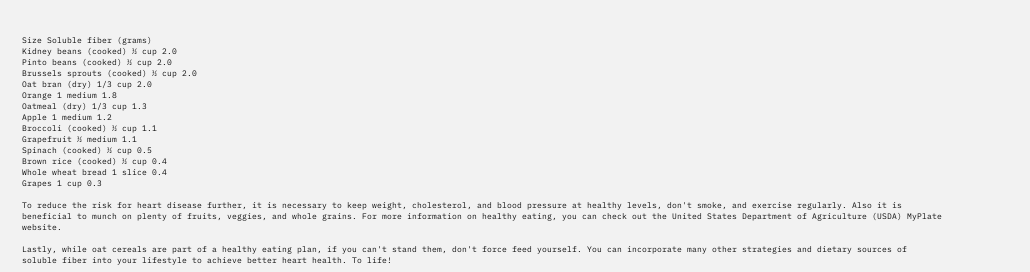Size Soluble fiber (grams)
Kidney beans (cooked) ½ cup 2.0
Pinto beans (cooked) ½ cup 2.0
Brussels sprouts (cooked) ½ cup 2.0
Oat bran (dry) 1/3 cup 2.0
Orange 1 medium 1.8
Oatmeal (dry) 1/3 cup 1.3
Apple 1 medium 1.2
Broccoli (cooked) ½ cup 1.1
Grapefruit ½ medium 1.1
Spinach (cooked) ½ cup 0.5
Brown rice (cooked) ½ cup 0.4
Whole wheat bread 1 slice 0.4
Grapes 1 cup 0.3

To reduce the risk for heart disease further, it is necessary to keep weight, cholesterol, and blood pressure at healthy levels, don't smoke, and exercise regularly. Also it is beneficial to munch on plenty of fruits, veggies, and whole grains. For more information on healthy eating, you can check out the United States Department of Agriculture (USDA) MyPlate website.

Lastly, while oat cereals are part of a healthy eating plan, if you can't stand them, don't force feed yourself. You can incorporate many other strategies and dietary sources of soluble fiber into your lifestyle to achieve better heart health. To life!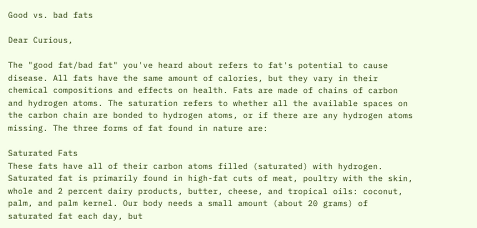Good vs. bad fats

Dear Curious,

The "good fat/bad fat" you've heard about refers to fat's potential to cause disease. All fats have the same amount of calories, but they vary in their chemical compositions and effects on health. Fats are made of chains of carbon and hydrogen atoms. The saturation refers to whether all the available spaces on the carbon chain are bonded to hydrogen atoms, or if there are any hydrogen atoms missing. The three forms of fat found in nature are:

Saturated Fats
These fats have all of their carbon atoms filled (saturated) with hydrogen. Saturated fat is primarily found in high-fat cuts of meat, poultry with the skin, whole and 2 percent dairy products, butter, cheese, and tropical oils: coconut, palm, and palm kernel. Our body needs a small amount (about 20 grams) of saturated fat each day, but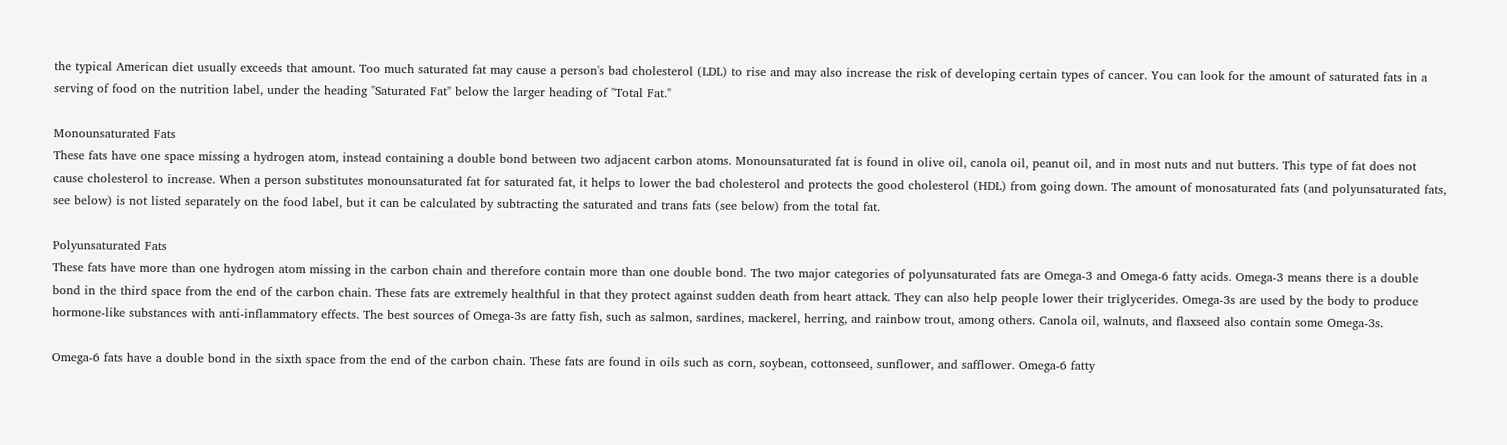the typical American diet usually exceeds that amount. Too much saturated fat may cause a person's bad cholesterol (LDL) to rise and may also increase the risk of developing certain types of cancer. You can look for the amount of saturated fats in a serving of food on the nutrition label, under the heading "Saturated Fat" below the larger heading of "Total Fat."

Monounsaturated Fats
These fats have one space missing a hydrogen atom, instead containing a double bond between two adjacent carbon atoms. Monounsaturated fat is found in olive oil, canola oil, peanut oil, and in most nuts and nut butters. This type of fat does not cause cholesterol to increase. When a person substitutes monounsaturated fat for saturated fat, it helps to lower the bad cholesterol and protects the good cholesterol (HDL) from going down. The amount of monosaturated fats (and polyunsaturated fats, see below) is not listed separately on the food label, but it can be calculated by subtracting the saturated and trans fats (see below) from the total fat.

Polyunsaturated Fats
These fats have more than one hydrogen atom missing in the carbon chain and therefore contain more than one double bond. The two major categories of polyunsaturated fats are Omega-3 and Omega-6 fatty acids. Omega-3 means there is a double bond in the third space from the end of the carbon chain. These fats are extremely healthful in that they protect against sudden death from heart attack. They can also help people lower their triglycerides. Omega-3s are used by the body to produce hormone-like substances with anti-inflammatory effects. The best sources of Omega-3s are fatty fish, such as salmon, sardines, mackerel, herring, and rainbow trout, among others. Canola oil, walnuts, and flaxseed also contain some Omega-3s.

Omega-6 fats have a double bond in the sixth space from the end of the carbon chain. These fats are found in oils such as corn, soybean, cottonseed, sunflower, and safflower. Omega-6 fatty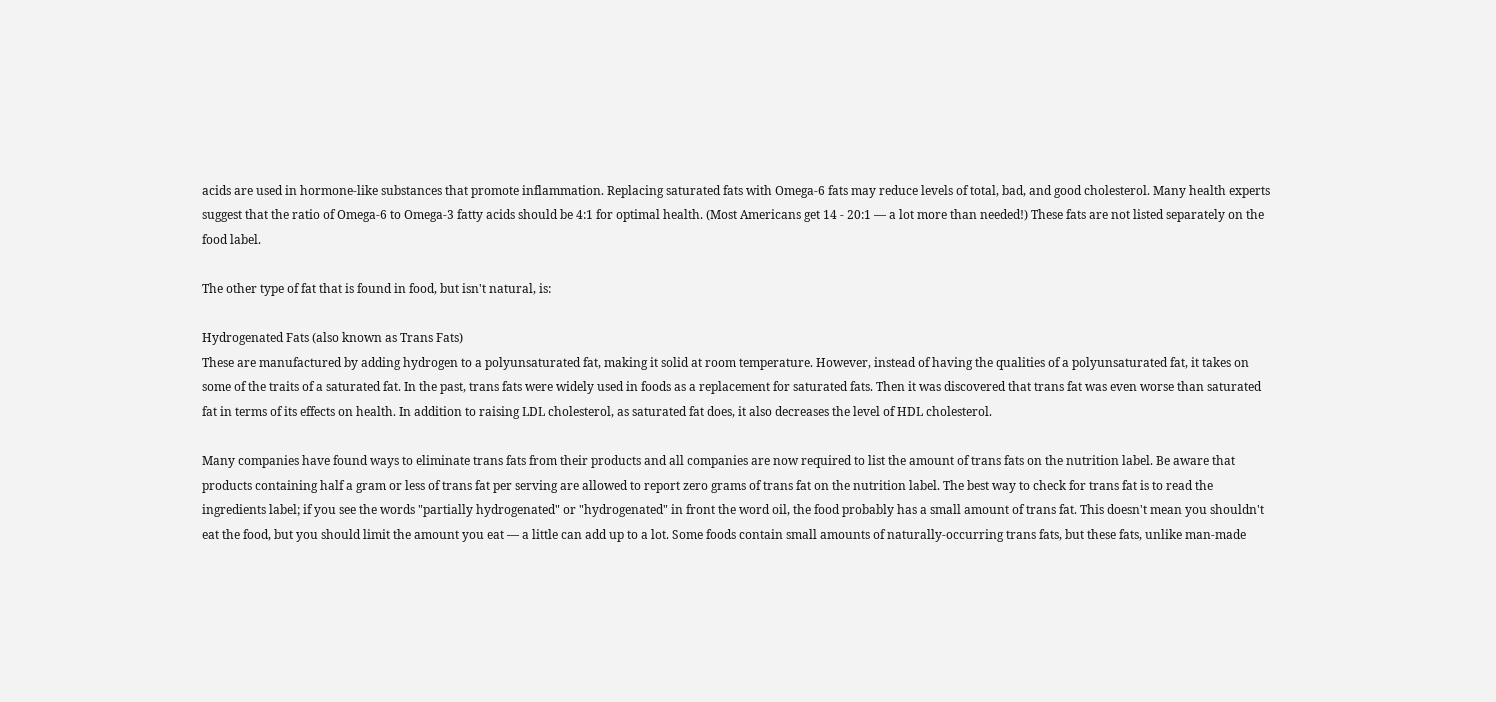acids are used in hormone-like substances that promote inflammation. Replacing saturated fats with Omega-6 fats may reduce levels of total, bad, and good cholesterol. Many health experts suggest that the ratio of Omega-6 to Omega-3 fatty acids should be 4:1 for optimal health. (Most Americans get 14 - 20:1 — a lot more than needed!) These fats are not listed separately on the food label.

The other type of fat that is found in food, but isn't natural, is:

Hydrogenated Fats (also known as Trans Fats)
These are manufactured by adding hydrogen to a polyunsaturated fat, making it solid at room temperature. However, instead of having the qualities of a polyunsaturated fat, it takes on some of the traits of a saturated fat. In the past, trans fats were widely used in foods as a replacement for saturated fats. Then it was discovered that trans fat was even worse than saturated fat in terms of its effects on health. In addition to raising LDL cholesterol, as saturated fat does, it also decreases the level of HDL cholesterol.

Many companies have found ways to eliminate trans fats from their products and all companies are now required to list the amount of trans fats on the nutrition label. Be aware that products containing half a gram or less of trans fat per serving are allowed to report zero grams of trans fat on the nutrition label. The best way to check for trans fat is to read the ingredients label; if you see the words "partially hydrogenated" or "hydrogenated" in front the word oil, the food probably has a small amount of trans fat. This doesn't mean you shouldn't eat the food, but you should limit the amount you eat — a little can add up to a lot. Some foods contain small amounts of naturally-occurring trans fats, but these fats, unlike man-made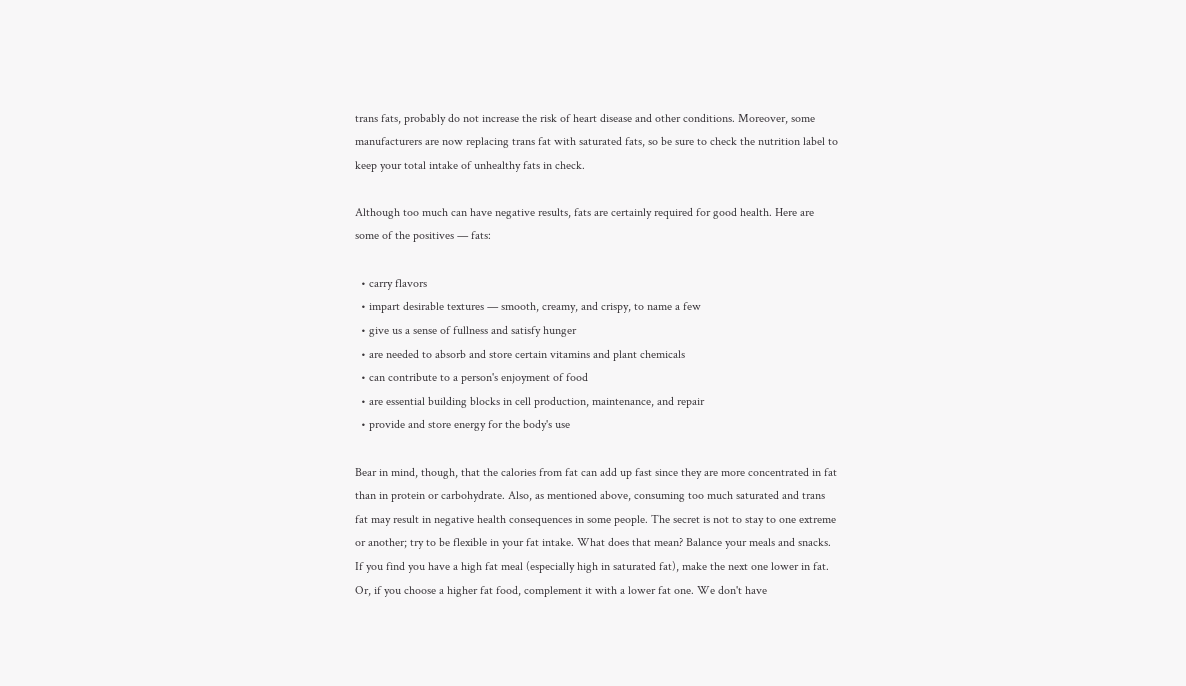trans fats, probably do not increase the risk of heart disease and other conditions. Moreover, some manufacturers are now replacing trans fat with saturated fats, so be sure to check the nutrition label to keep your total intake of unhealthy fats in check.

Although too much can have negative results, fats are certainly required for good health. Here are some of the positives — fats:

  • carry flavors
  • impart desirable textures — smooth, creamy, and crispy, to name a few
  • give us a sense of fullness and satisfy hunger
  • are needed to absorb and store certain vitamins and plant chemicals
  • can contribute to a person's enjoyment of food
  • are essential building blocks in cell production, maintenance, and repair
  • provide and store energy for the body's use

Bear in mind, though, that the calories from fat can add up fast since they are more concentrated in fat than in protein or carbohydrate. Also, as mentioned above, consuming too much saturated and trans fat may result in negative health consequences in some people. The secret is not to stay to one extreme or another; try to be flexible in your fat intake. What does that mean? Balance your meals and snacks. If you find you have a high fat meal (especially high in saturated fat), make the next one lower in fat. Or, if you choose a higher fat food, complement it with a lower fat one. We don't have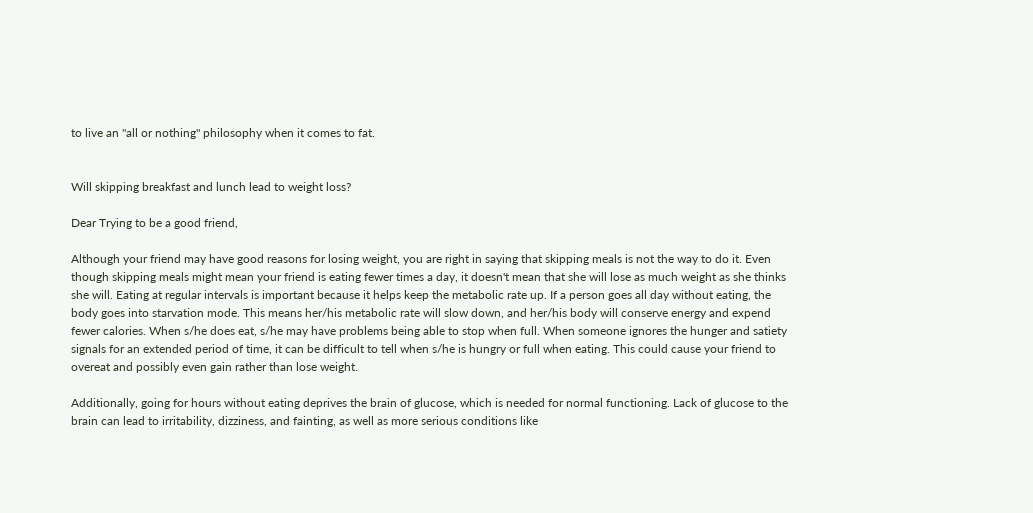to live an "all or nothing" philosophy when it comes to fat.


Will skipping breakfast and lunch lead to weight loss?

Dear Trying to be a good friend,

Although your friend may have good reasons for losing weight, you are right in saying that skipping meals is not the way to do it. Even though skipping meals might mean your friend is eating fewer times a day, it doesn't mean that she will lose as much weight as she thinks she will. Eating at regular intervals is important because it helps keep the metabolic rate up. If a person goes all day without eating, the body goes into starvation mode. This means her/his metabolic rate will slow down, and her/his body will conserve energy and expend fewer calories. When s/he does eat, s/he may have problems being able to stop when full. When someone ignores the hunger and satiety signals for an extended period of time, it can be difficult to tell when s/he is hungry or full when eating. This could cause your friend to overeat and possibly even gain rather than lose weight.

Additionally, going for hours without eating deprives the brain of glucose, which is needed for normal functioning. Lack of glucose to the brain can lead to irritability, dizziness, and fainting, as well as more serious conditions like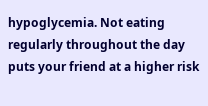hypoglycemia. Not eating regularly throughout the day puts your friend at a higher risk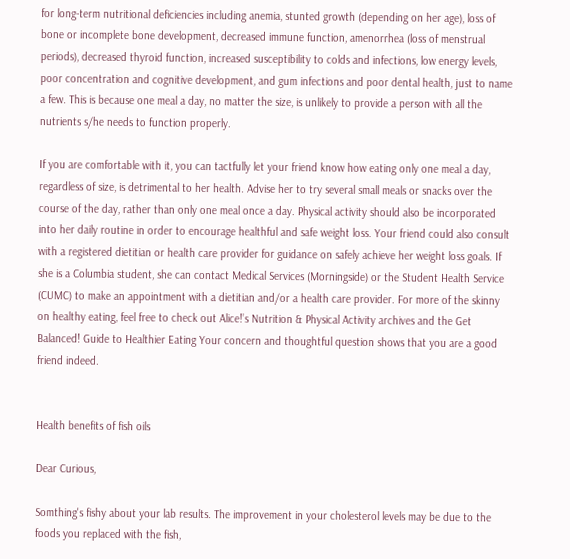for long-term nutritional deficiencies including anemia, stunted growth (depending on her age), loss of bone or incomplete bone development, decreased immune function, amenorrhea (loss of menstrual periods), decreased thyroid function, increased susceptibility to colds and infections, low energy levels, poor concentration and cognitive development, and gum infections and poor dental health, just to name a few. This is because one meal a day, no matter the size, is unlikely to provide a person with all the nutrients s/he needs to function properly.

If you are comfortable with it, you can tactfully let your friend know how eating only one meal a day, regardless of size, is detrimental to her health. Advise her to try several small meals or snacks over the course of the day, rather than only one meal once a day. Physical activity should also be incorporated into her daily routine in order to encourage healthful and safe weight loss. Your friend could also consult with a registered dietitian or health care provider for guidance on safely achieve her weight loss goals. If she is a Columbia student, she can contact Medical Services (Morningside) or the Student Health Service (CUMC) to make an appointment with a dietitian and/or a health care provider. For more of the skinny on healthy eating, feel free to check out Alice!’s Nutrition & Physical Activity archives and the Get Balanced! Guide to Healthier Eating Your concern and thoughtful question shows that you are a good friend indeed.


Health benefits of fish oils

Dear Curious,

Somthing's fishy about your lab results. The improvement in your cholesterol levels may be due to the foods you replaced with the fish,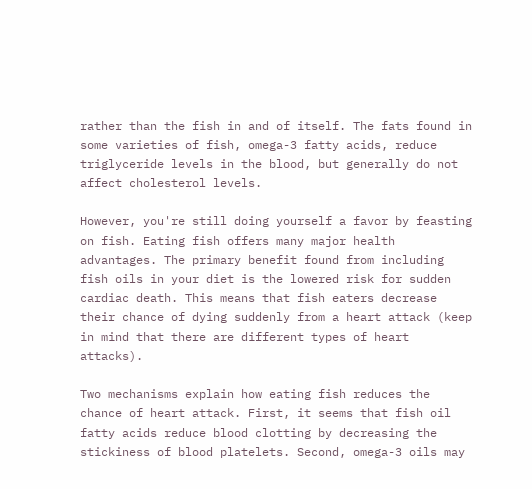rather than the fish in and of itself. The fats found in some varieties of fish, omega-3 fatty acids, reduce triglyceride levels in the blood, but generally do not affect cholesterol levels.

However, you're still doing yourself a favor by feasting on fish. Eating fish offers many major health advantages. The primary benefit found from including fish oils in your diet is the lowered risk for sudden cardiac death. This means that fish eaters decrease their chance of dying suddenly from a heart attack (keep in mind that there are different types of heart attacks).

Two mechanisms explain how eating fish reduces the chance of heart attack. First, it seems that fish oil fatty acids reduce blood clotting by decreasing the stickiness of blood platelets. Second, omega-3 oils may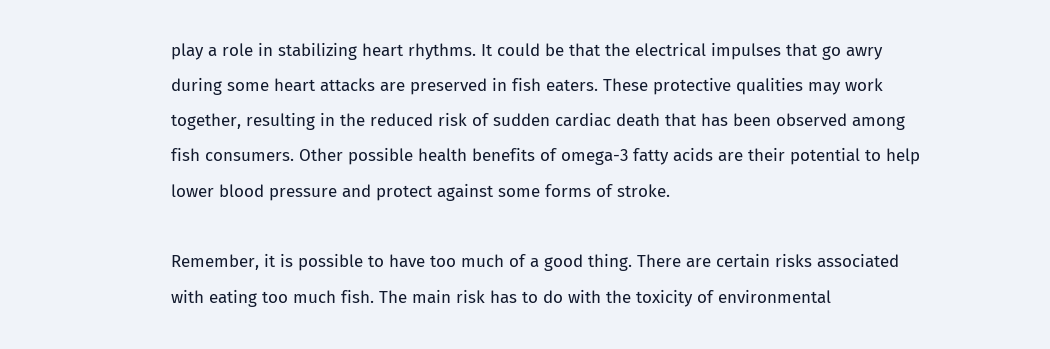play a role in stabilizing heart rhythms. It could be that the electrical impulses that go awry during some heart attacks are preserved in fish eaters. These protective qualities may work together, resulting in the reduced risk of sudden cardiac death that has been observed among fish consumers. Other possible health benefits of omega-3 fatty acids are their potential to help lower blood pressure and protect against some forms of stroke.

Remember, it is possible to have too much of a good thing. There are certain risks associated with eating too much fish. The main risk has to do with the toxicity of environmental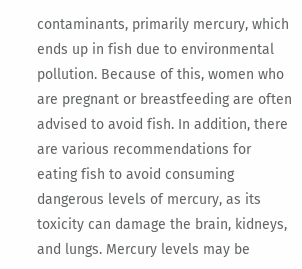contaminants, primarily mercury, which ends up in fish due to environmental pollution. Because of this, women who are pregnant or breastfeeding are often advised to avoid fish. In addition, there are various recommendations for eating fish to avoid consuming dangerous levels of mercury, as its toxicity can damage the brain, kidneys, and lungs. Mercury levels may be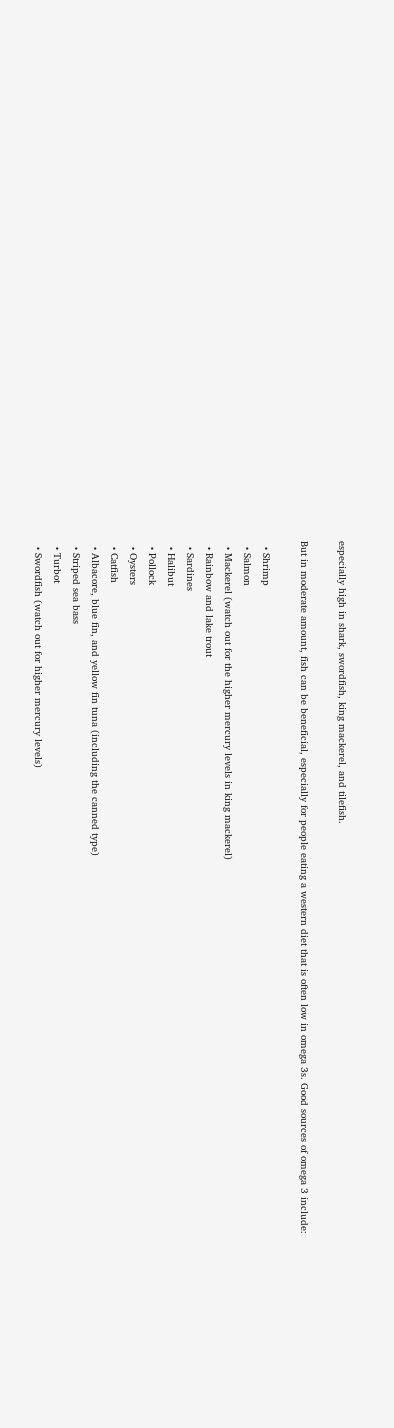especially high in shark, swordfish, king mackerel, and tilefish.

But in moderate amount, fish can be beneficial, especially for people eating a western diet that is often low in omega 3s. Good sources of omega 3 include:

  • Shrimp
  • Salmon
  • Mackerel (watch out for the higher mercury levels in king mackerel)
  • Rainbow and lake trout
  • Sardines
  • Halibut
  • Pollock
  • Oysters
  • Catfish
  • Albacore, blue fin, and yellow fin tuna (including the canned type)
  • Striped sea bass
  • Turbot
  • Swordfish (watch out for higher mercury levels)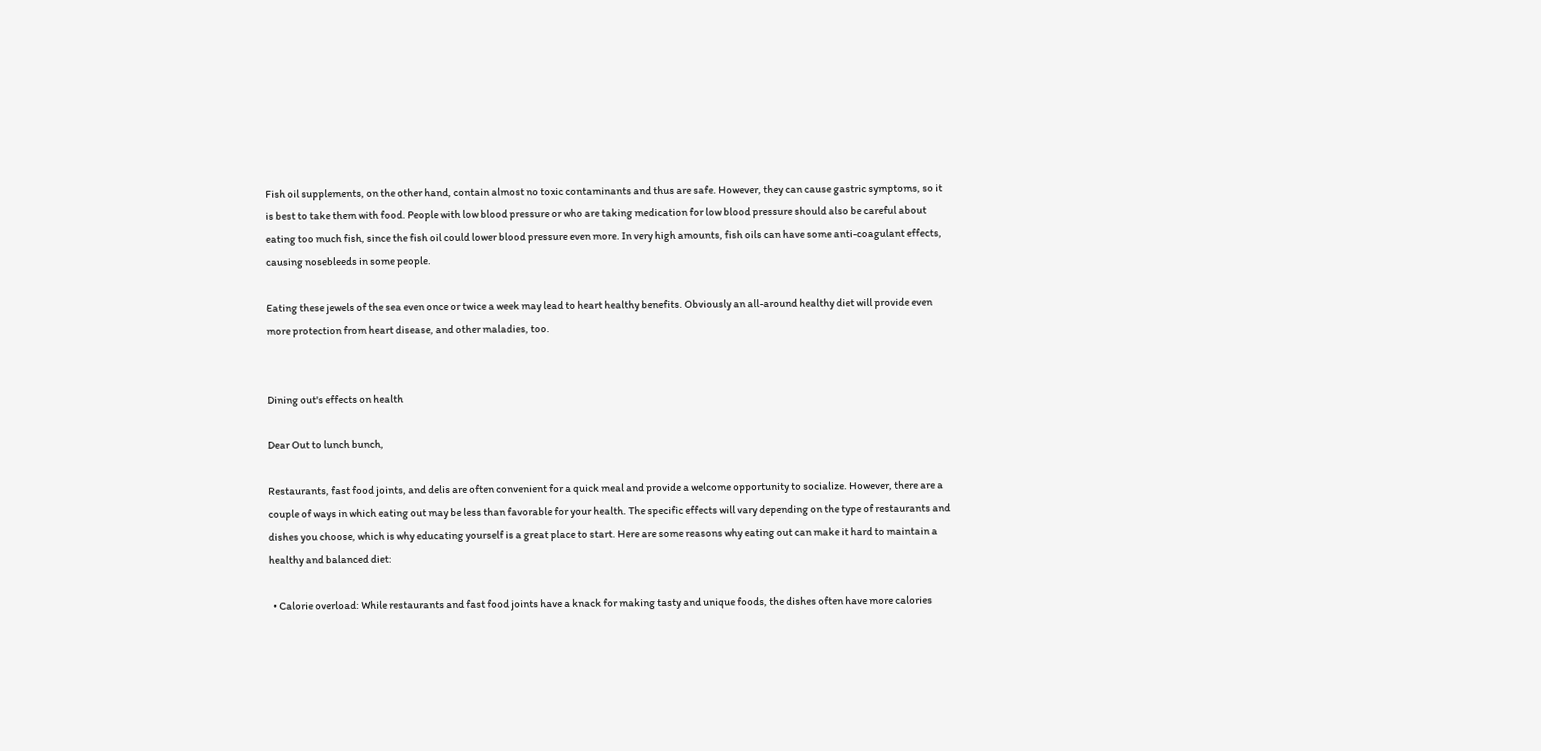Fish oil supplements, on the other hand, contain almost no toxic contaminants and thus are safe. However, they can cause gastric symptoms, so it is best to take them with food. People with low blood pressure or who are taking medication for low blood pressure should also be careful about eating too much fish, since the fish oil could lower blood pressure even more. In very high amounts, fish oils can have some anti-coagulant effects, causing nosebleeds in some people.

Eating these jewels of the sea even once or twice a week may lead to heart healthy benefits. Obviously an all-around healthy diet will provide even more protection from heart disease, and other maladies, too.


Dining out's effects on health

Dear Out to lunch bunch,

Restaurants, fast food joints, and delis are often convenient for a quick meal and provide a welcome opportunity to socialize. However, there are a couple of ways in which eating out may be less than favorable for your health. The specific effects will vary depending on the type of restaurants and dishes you choose, which is why educating yourself is a great place to start. Here are some reasons why eating out can make it hard to maintain a healthy and balanced diet:

  • Calorie overload: While restaurants and fast food joints have a knack for making tasty and unique foods, the dishes often have more calories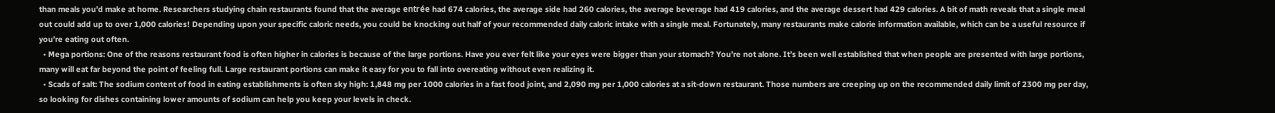than meals you’d make at home. Researchers studying chain restaurants found that the average entrée had 674 calories, the average side had 260 calories, the average beverage had 419 calories, and the average dessert had 429 calories. A bit of math reveals that a single meal out could add up to over 1,000 calories! Depending upon your specific caloric needs, you could be knocking out half of your recommended daily caloric intake with a single meal. Fortunately, many restaurants make calorie information available, which can be a useful resource if you’re eating out often.
  • Mega portions: One of the reasons restaurant food is often higher in calories is because of the large portions. Have you ever felt like your eyes were bigger than your stomach? You’re not alone. It’s been well established that when people are presented with large portions, many will eat far beyond the point of feeling full. Large restaurant portions can make it easy for you to fall into overeating without even realizing it.
  • Scads of salt: The sodium content of food in eating establishments is often sky high: 1,848 mg per 1000 calories in a fast food joint, and 2,090 mg per 1,000 calories at a sit-down restaurant. Those numbers are creeping up on the recommended daily limit of 2300 mg per day, so looking for dishes containing lower amounts of sodium can help you keep your levels in check.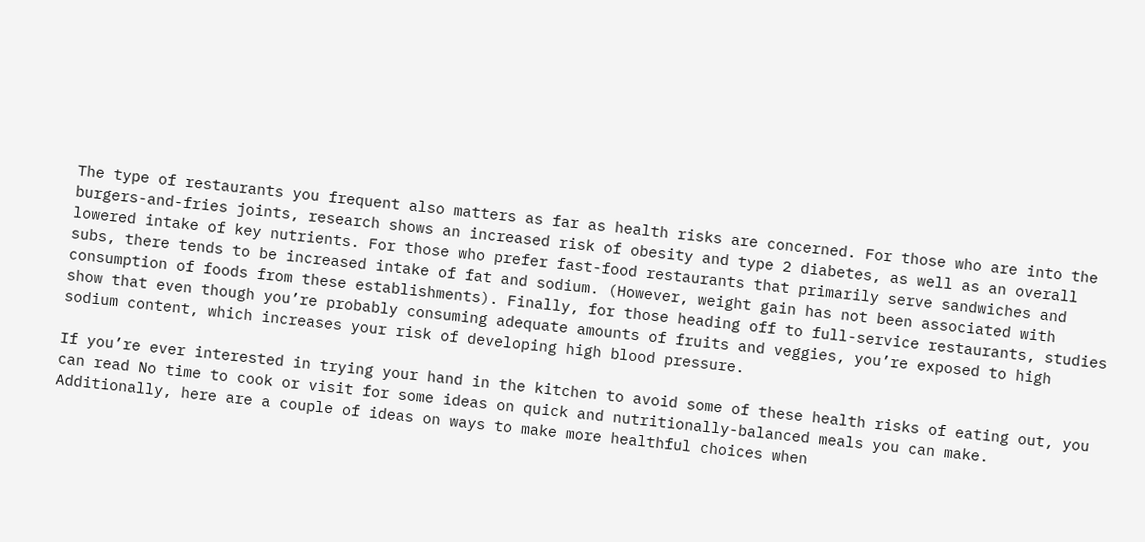The type of restaurants you frequent also matters as far as health risks are concerned. For those who are into the burgers-and-fries joints, research shows an increased risk of obesity and type 2 diabetes, as well as an overall lowered intake of key nutrients. For those who prefer fast-food restaurants that primarily serve sandwiches and subs, there tends to be increased intake of fat and sodium. (However, weight gain has not been associated with consumption of foods from these establishments). Finally, for those heading off to full-service restaurants, studies show that even though you’re probably consuming adequate amounts of fruits and veggies, you’re exposed to high sodium content, which increases your risk of developing high blood pressure.

If you’re ever interested in trying your hand in the kitchen to avoid some of these health risks of eating out, you can read No time to cook or visit for some ideas on quick and nutritionally-balanced meals you can make. Additionally, here are a couple of ideas on ways to make more healthful choices when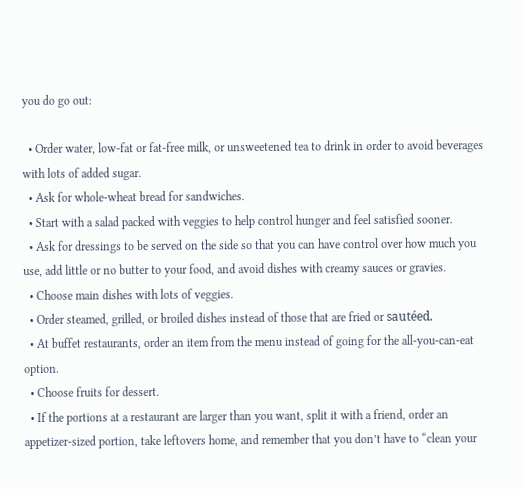you do go out:

  • Order water, low-fat or fat-free milk, or unsweetened tea to drink in order to avoid beverages with lots of added sugar.
  • Ask for whole-wheat bread for sandwiches.
  • Start with a salad packed with veggies to help control hunger and feel satisfied sooner.
  • Ask for dressings to be served on the side so that you can have control over how much you use, add little or no butter to your food, and avoid dishes with creamy sauces or gravies.
  • Choose main dishes with lots of veggies.
  • Order steamed, grilled, or broiled dishes instead of those that are fried or sautéed.
  • At buffet restaurants, order an item from the menu instead of going for the all-you-can-eat option.
  • Choose fruits for dessert.
  • If the portions at a restaurant are larger than you want, split it with a friend, order an appetizer-sized portion, take leftovers home, and remember that you don’t have to “clean your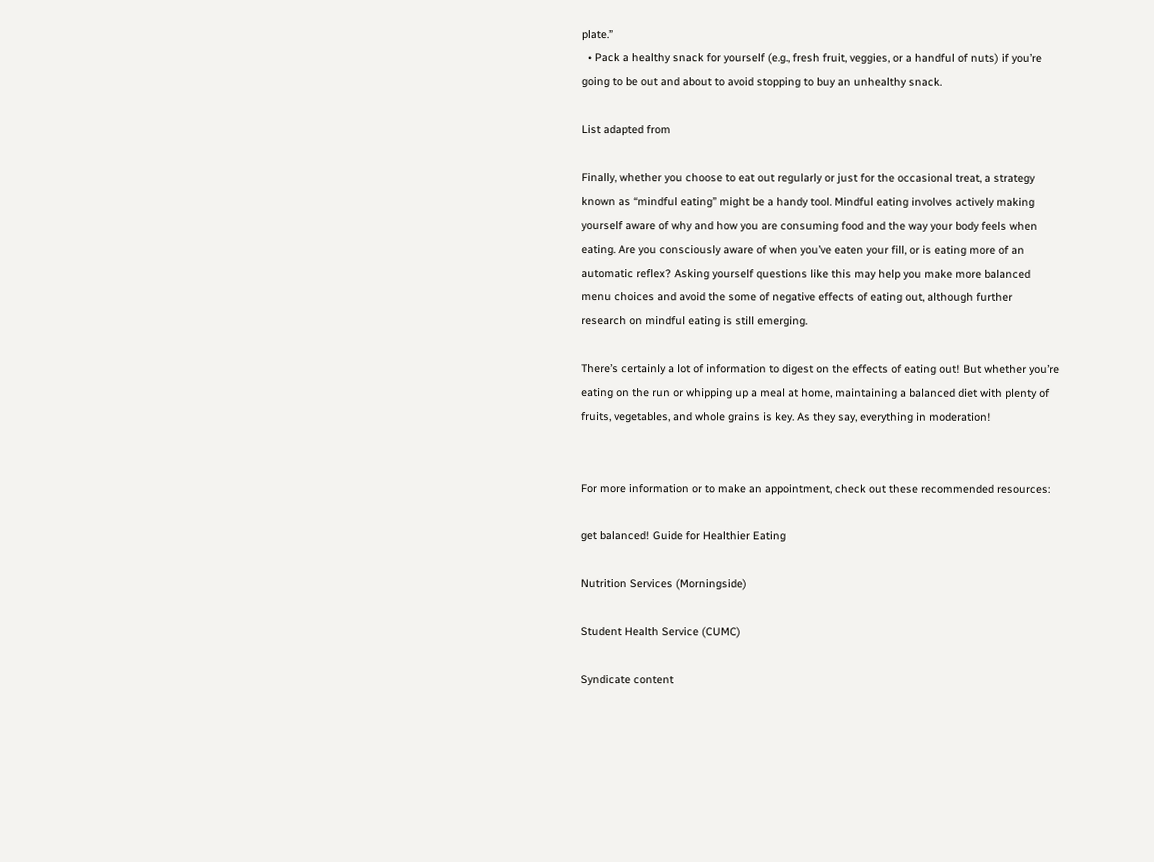plate.”
  • Pack a healthy snack for yourself (e.g., fresh fruit, veggies, or a handful of nuts) if you’re going to be out and about to avoid stopping to buy an unhealthy snack.

List adapted from

Finally, whether you choose to eat out regularly or just for the occasional treat, a strategy known as “mindful eating” might be a handy tool. Mindful eating involves actively making yourself aware of why and how you are consuming food and the way your body feels when eating. Are you consciously aware of when you’ve eaten your fill, or is eating more of an automatic reflex? Asking yourself questions like this may help you make more balanced menu choices and avoid the some of negative effects of eating out, although further research on mindful eating is still emerging.

There’s certainly a lot of information to digest on the effects of eating out! But whether you’re eating on the run or whipping up a meal at home, maintaining a balanced diet with plenty of fruits, vegetables, and whole grains is key. As they say, everything in moderation!


For more information or to make an appointment, check out these recommended resources:

get balanced! Guide for Healthier Eating

Nutrition Services (Morningside)

Student Health Service (CUMC)

Syndicate content